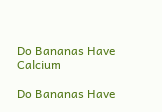Do Bananas Have Calcium

Do Bananas Have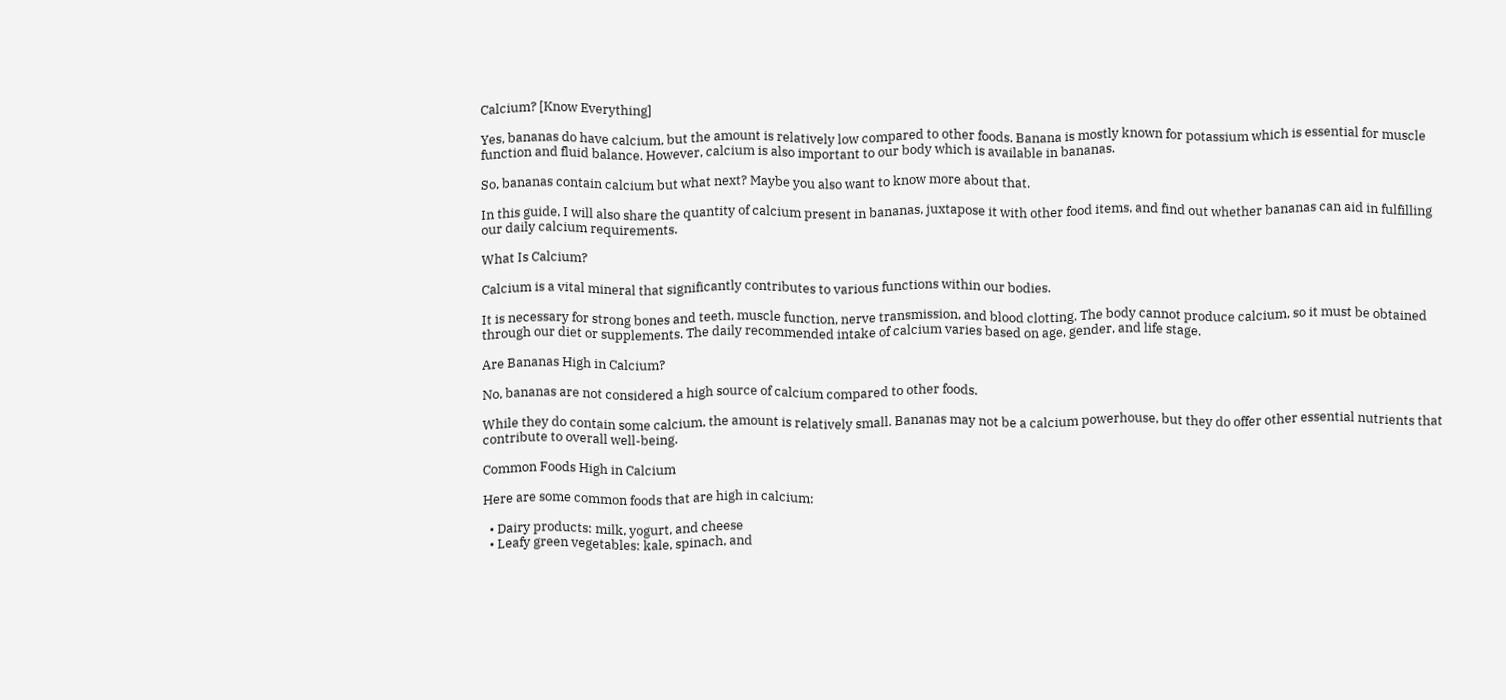Calcium? [Know Everything]

Yes, bananas do have calcium, but the amount is relatively low compared to other foods. Banana is mostly known for potassium which is essential for muscle function and fluid balance. However, calcium is also important to our body which is available in bananas.

So, bananas contain calcium but what next? Maybe you also want to know more about that.

In this guide, I will also share the quantity of calcium present in bananas, juxtapose it with other food items, and find out whether bananas can aid in fulfilling our daily calcium requirements.

What Is Calcium?

Calcium is a vital mineral that significantly contributes to various functions within our bodies.

It is necessary for strong bones and teeth, muscle function, nerve transmission, and blood clotting. The body cannot produce calcium, so it must be obtained through our diet or supplements. The daily recommended intake of calcium varies based on age, gender, and life stage.

Are Bananas High in Calcium?

No, bananas are not considered a high source of calcium compared to other foods.

While they do contain some calcium, the amount is relatively small. Bananas may not be a calcium powerhouse, but they do offer other essential nutrients that contribute to overall well-being.

Common Foods High in Calcium

Here are some common foods that are high in calcium:

  • Dairy products: milk, yogurt, and cheese
  • Leafy green vegetables: kale, spinach, and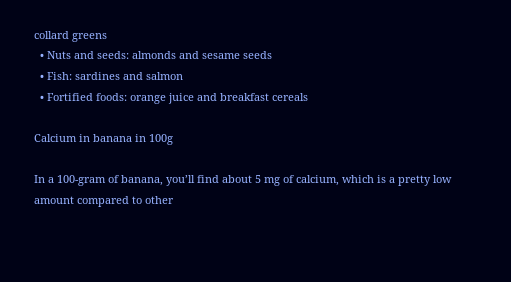collard greens
  • Nuts and seeds: almonds and sesame seeds
  • Fish: sardines and salmon
  • Fortified foods: orange juice and breakfast cereals

Calcium in banana in 100g

In a 100-gram of banana, you’ll find about 5 mg of calcium, which is a pretty low amount compared to other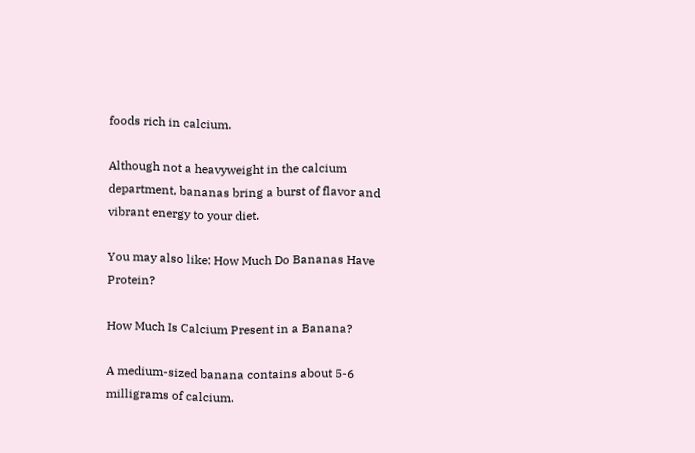foods rich in calcium.

Although not a heavyweight in the calcium department, bananas bring a burst of flavor and vibrant energy to your diet.

You may also like: How Much Do Bananas Have Protein?

How Much Is Calcium Present in a Banana?

A medium-sized banana contains about 5-6 milligrams of calcium.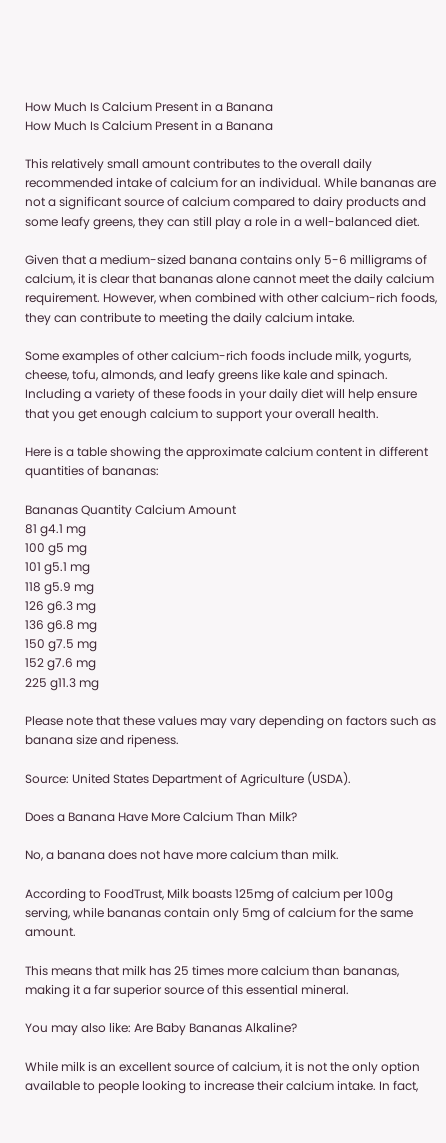How Much Is Calcium Present in a Banana
How Much Is Calcium Present in a Banana

This relatively small amount contributes to the overall daily recommended intake of calcium for an individual. While bananas are not a significant source of calcium compared to dairy products and some leafy greens, they can still play a role in a well-balanced diet.

Given that a medium-sized banana contains only 5-6 milligrams of calcium, it is clear that bananas alone cannot meet the daily calcium requirement. However, when combined with other calcium-rich foods, they can contribute to meeting the daily calcium intake.

Some examples of other calcium-rich foods include milk, yogurts, cheese, tofu, almonds, and leafy greens like kale and spinach. Including a variety of these foods in your daily diet will help ensure that you get enough calcium to support your overall health.

Here is a table showing the approximate calcium content in different quantities of bananas:

Bananas Quantity Calcium Amount
81 g4.1 mg
100 g5 mg
101 g5.1 mg
118 g5.9 mg
126 g6.3 mg
136 g6.8 mg
150 g7.5 mg
152 g7.6 mg
225 g11.3 mg

Please note that these values may vary depending on factors such as banana size and ripeness.

Source: United States Department of Agriculture (USDA).

Does a Banana Have More Calcium Than Milk?

No, a banana does not have more calcium than milk.

According to FoodTrust, Milk boasts 125mg of calcium per 100g serving, while bananas contain only 5mg of calcium for the same amount.

This means that milk has 25 times more calcium than bananas, making it a far superior source of this essential mineral.

You may also like: Are Baby Bananas Alkaline?

While milk is an excellent source of calcium, it is not the only option available to people looking to increase their calcium intake. In fact,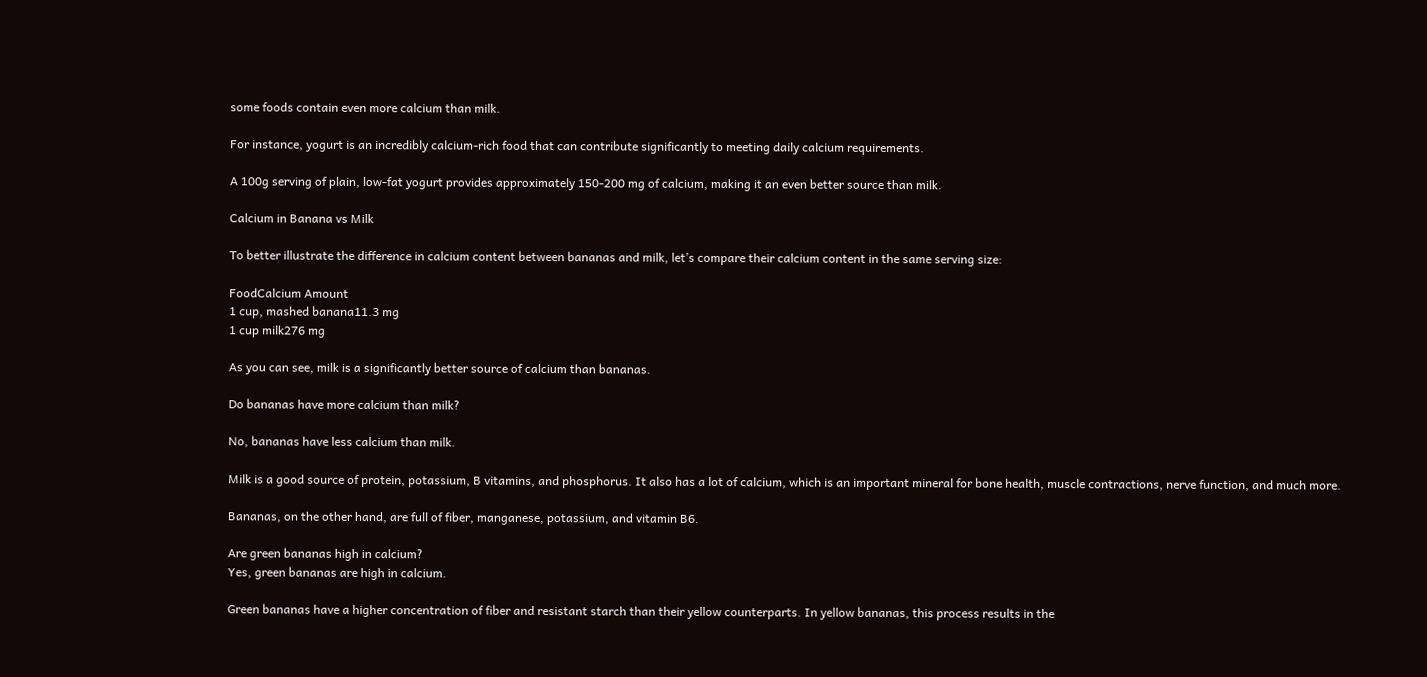some foods contain even more calcium than milk.

For instance, yogurt is an incredibly calcium-rich food that can contribute significantly to meeting daily calcium requirements.

A 100g serving of plain, low-fat yogurt provides approximately 150-200 mg of calcium, making it an even better source than milk.

Calcium in Banana vs Milk

To better illustrate the difference in calcium content between bananas and milk, let’s compare their calcium content in the same serving size:

FoodCalcium Amount
1 cup, mashed banana11.3 mg
1 cup milk276 mg

As you can see, milk is a significantly better source of calcium than bananas.

Do bananas have more calcium than milk?

No, bananas have less calcium than milk.

Milk is a good source of protein, potassium, B vitamins, and phosphorus. It also has a lot of calcium, which is an important mineral for bone health, muscle contractions, nerve function, and much more.

Bananas, on the other hand, are full of fiber, manganese, potassium, and vitamin B6.

Are green bananas high in calcium?
Yes, green bananas are high in calcium.

Green bananas have a higher concentration of fiber and resistant starch than their yellow counterparts. In yellow bananas, this process results in the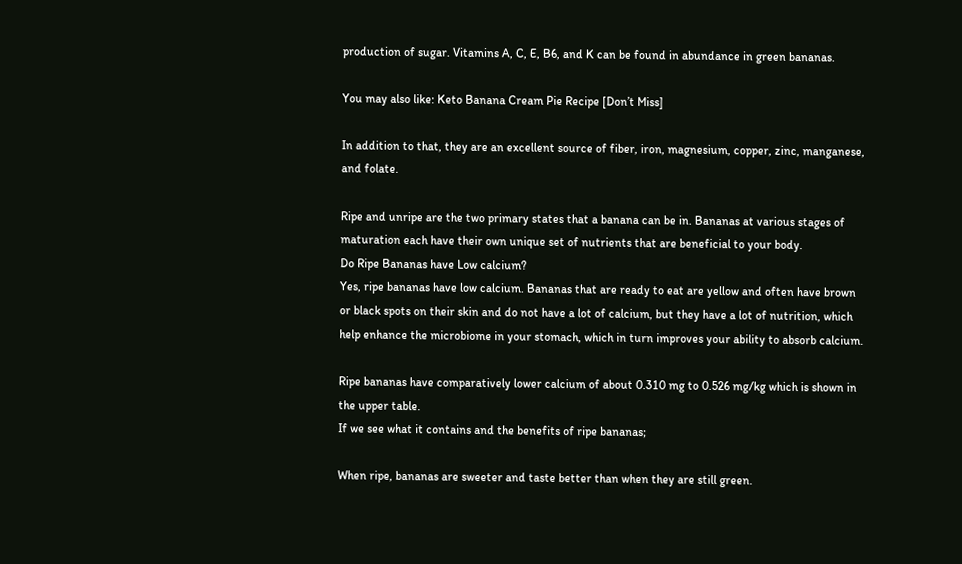production of sugar. Vitamins A, C, E, B6, and K can be found in abundance in green bananas.

You may also like: Keto Banana Cream Pie Recipe [Don’t Miss]

In addition to that, they are an excellent source of fiber, iron, magnesium, copper, zinc, manganese, and folate.

Ripe and unripe are the two primary states that a banana can be in. Bananas at various stages of maturation each have their own unique set of nutrients that are beneficial to your body.
Do Ripe Bananas have Low calcium?
Yes, ripe bananas have low calcium. Bananas that are ready to eat are yellow and often have brown or black spots on their skin and do not have a lot of calcium, but they have a lot of nutrition, which help enhance the microbiome in your stomach, which in turn improves your ability to absorb calcium.

Ripe bananas have comparatively lower calcium of about 0.310 mg to 0.526 mg/kg which is shown in the upper table.
If we see what it contains and the benefits of ripe bananas;

When ripe, bananas are sweeter and taste better than when they are still green.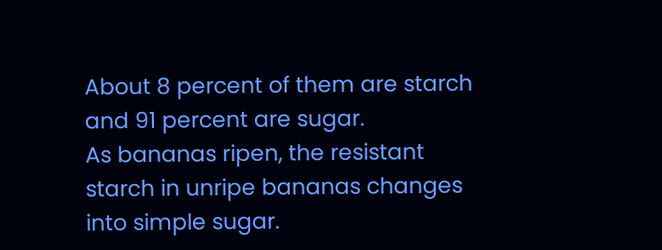About 8 percent of them are starch and 91 percent are sugar.
As bananas ripen, the resistant starch in unripe bananas changes into simple sugar.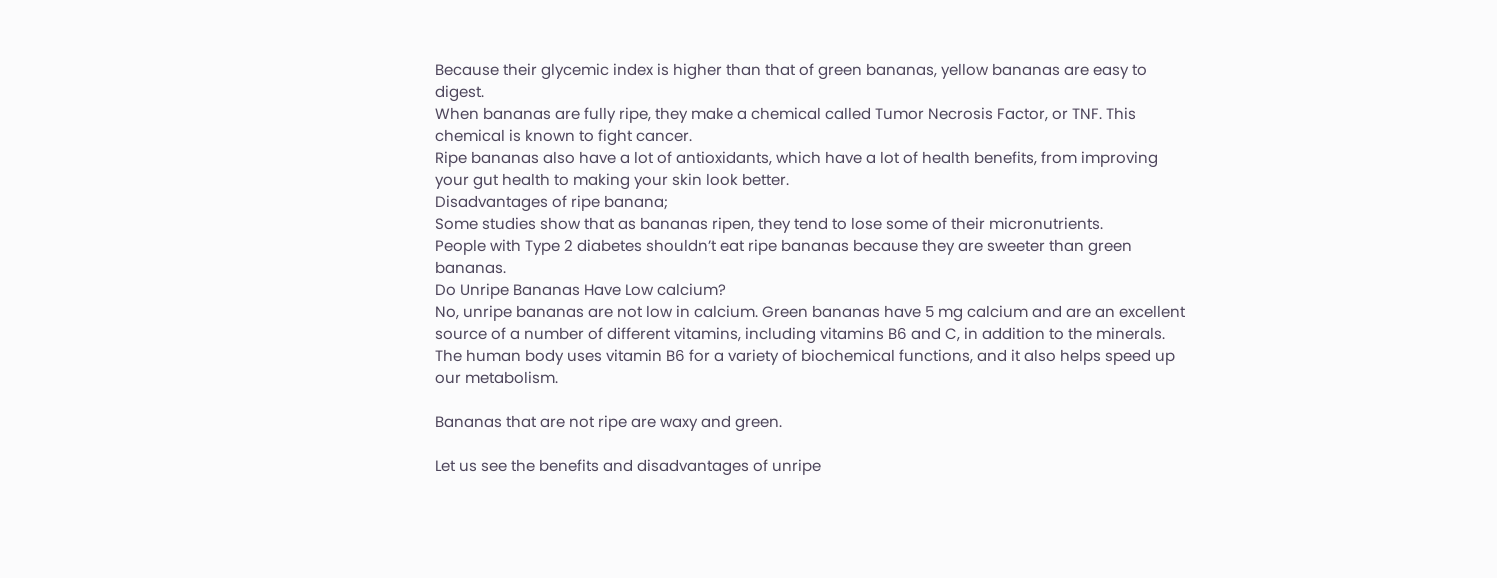Because their glycemic index is higher than that of green bananas, yellow bananas are easy to digest.
When bananas are fully ripe, they make a chemical called Tumor Necrosis Factor, or TNF. This chemical is known to fight cancer.
Ripe bananas also have a lot of antioxidants, which have a lot of health benefits, from improving your gut health to making your skin look better.
Disadvantages of ripe banana;
Some studies show that as bananas ripen, they tend to lose some of their micronutrients.
People with Type 2 diabetes shouldn’t eat ripe bananas because they are sweeter than green bananas.
Do Unripe Bananas Have Low calcium?
No, unripe bananas are not low in calcium. Green bananas have 5 mg calcium and are an excellent source of a number of different vitamins, including vitamins B6 and C, in addition to the minerals. The human body uses vitamin B6 for a variety of biochemical functions, and it also helps speed up our metabolism.

Bananas that are not ripe are waxy and green.

Let us see the benefits and disadvantages of unripe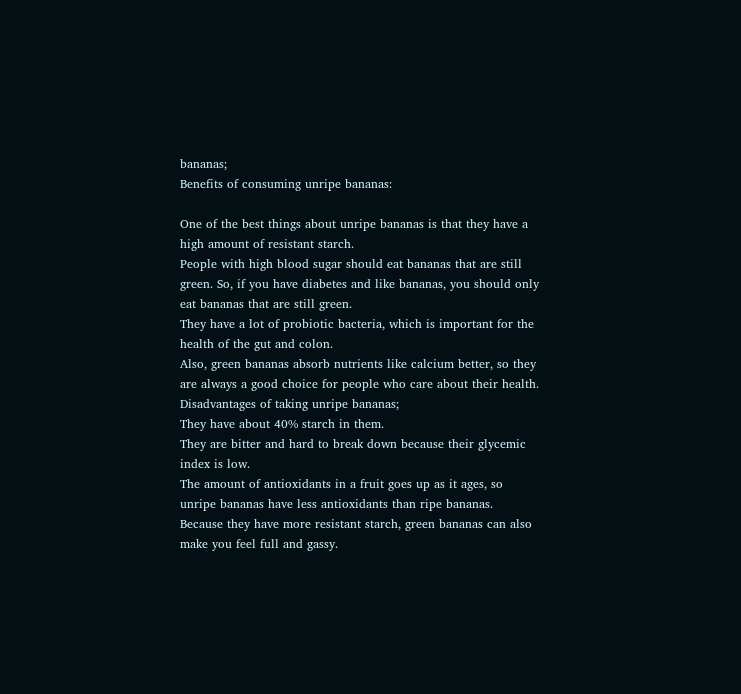bananas;
Benefits of consuming unripe bananas:

One of the best things about unripe bananas is that they have a high amount of resistant starch.
People with high blood sugar should eat bananas that are still green. So, if you have diabetes and like bananas, you should only eat bananas that are still green.
They have a lot of probiotic bacteria, which is important for the health of the gut and colon.
Also, green bananas absorb nutrients like calcium better, so they are always a good choice for people who care about their health.
Disadvantages of taking unripe bananas;
They have about 40% starch in them.
They are bitter and hard to break down because their glycemic index is low.
The amount of antioxidants in a fruit goes up as it ages, so unripe bananas have less antioxidants than ripe bananas.
Because they have more resistant starch, green bananas can also make you feel full and gassy.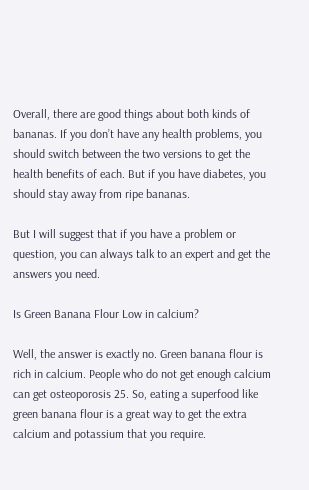Overall, there are good things about both kinds of bananas. If you don’t have any health problems, you should switch between the two versions to get the health benefits of each. But if you have diabetes, you should stay away from ripe bananas.

But I will suggest that if you have a problem or question, you can always talk to an expert and get the answers you need.

Is Green Banana Flour Low in calcium?

Well, the answer is exactly no. Green banana flour is rich in calcium. People who do not get enough calcium can get osteoporosis 25. So, eating a superfood like green banana flour is a great way to get the extra calcium and potassium that you require.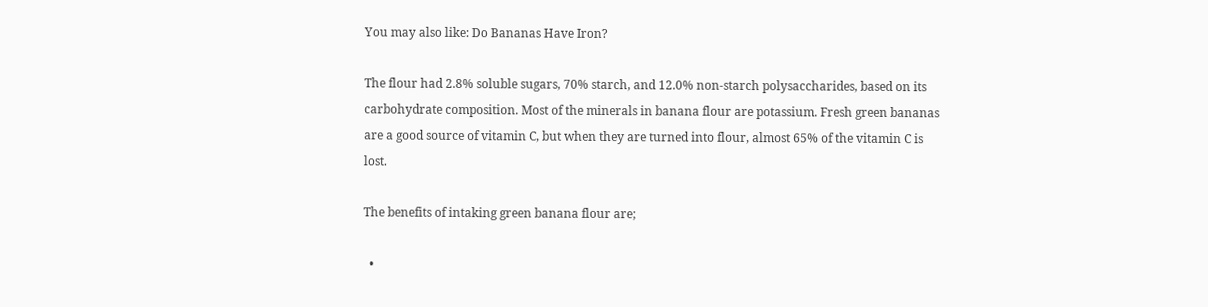You may also like: Do Bananas Have Iron?

The flour had 2.8% soluble sugars, 70% starch, and 12.0% non-starch polysaccharides, based on its carbohydrate composition. Most of the minerals in banana flour are potassium. Fresh green bananas are a good source of vitamin C, but when they are turned into flour, almost 65% of the vitamin C is lost.

The benefits of intaking green banana flour are;

  •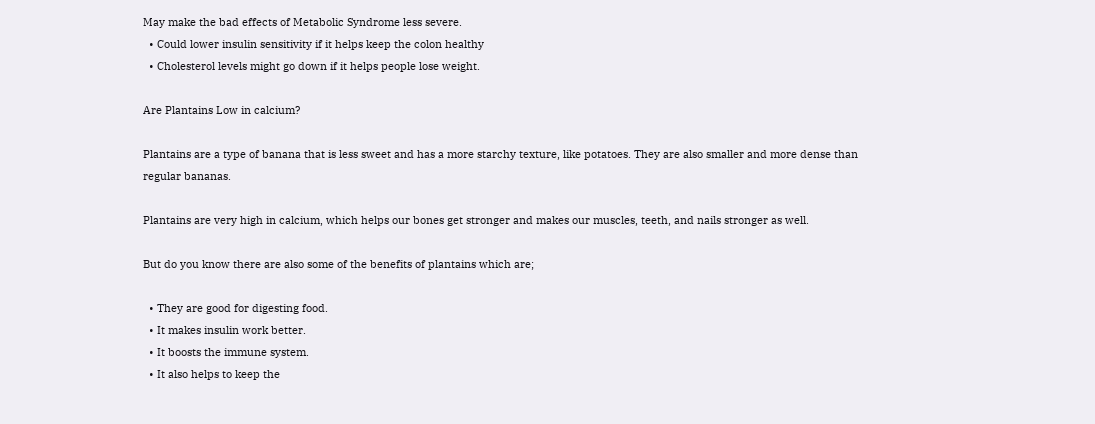May make the bad effects of Metabolic Syndrome less severe.
  • Could lower insulin sensitivity if it helps keep the colon healthy
  • Cholesterol levels might go down if it helps people lose weight.

Are Plantains Low in calcium?

Plantains are a type of banana that is less sweet and has a more starchy texture, like potatoes. They are also smaller and more dense than regular bananas.

Plantains are very high in calcium, which helps our bones get stronger and makes our muscles, teeth, and nails stronger as well.

But do you know there are also some of the benefits of plantains which are;

  • They are good for digesting food.
  • It makes insulin work better.
  • It boosts the immune system.
  • It also helps to keep the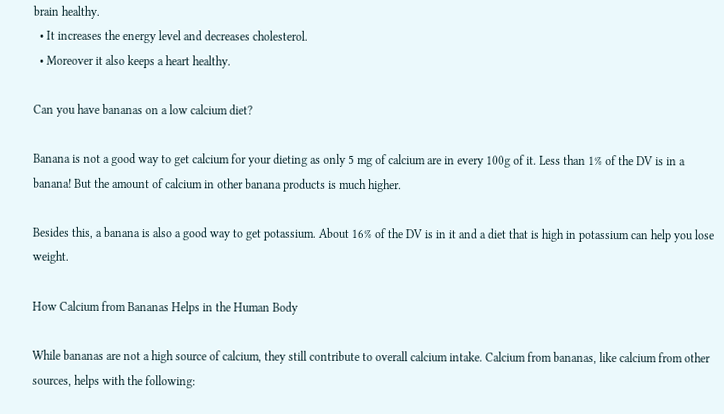brain healthy.
  • It increases the energy level and decreases cholesterol.
  • Moreover it also keeps a heart healthy.

Can you have bananas on a low calcium diet?

Banana is not a good way to get calcium for your dieting as only 5 mg of calcium are in every 100g of it. Less than 1% of the DV is in a banana! But the amount of calcium in other banana products is much higher.

Besides this, a banana is also a good way to get potassium. About 16% of the DV is in it and a diet that is high in potassium can help you lose weight.

How Calcium from Bananas Helps in the Human Body

While bananas are not a high source of calcium, they still contribute to overall calcium intake. Calcium from bananas, like calcium from other sources, helps with the following: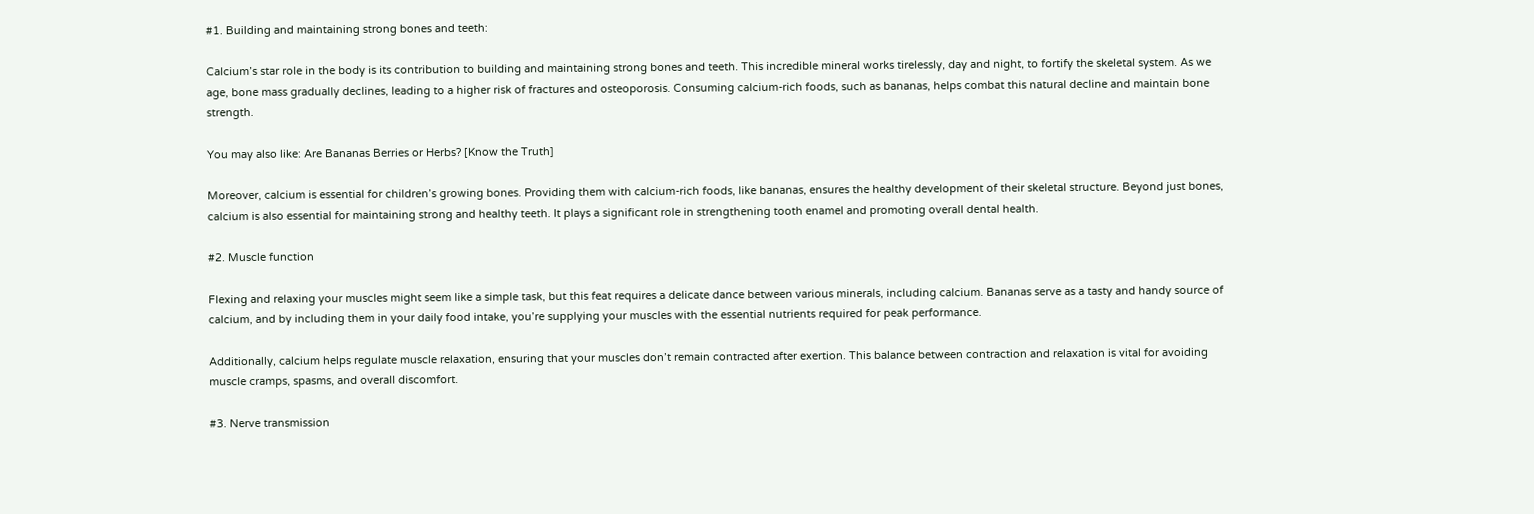#1. Building and maintaining strong bones and teeth:

Calcium’s star role in the body is its contribution to building and maintaining strong bones and teeth. This incredible mineral works tirelessly, day and night, to fortify the skeletal system. As we age, bone mass gradually declines, leading to a higher risk of fractures and osteoporosis. Consuming calcium-rich foods, such as bananas, helps combat this natural decline and maintain bone strength.

You may also like: Are Bananas Berries or Herbs? [Know the Truth]

Moreover, calcium is essential for children’s growing bones. Providing them with calcium-rich foods, like bananas, ensures the healthy development of their skeletal structure. Beyond just bones, calcium is also essential for maintaining strong and healthy teeth. It plays a significant role in strengthening tooth enamel and promoting overall dental health.

#2. Muscle function

Flexing and relaxing your muscles might seem like a simple task, but this feat requires a delicate dance between various minerals, including calcium. Bananas serve as a tasty and handy source of calcium, and by including them in your daily food intake, you’re supplying your muscles with the essential nutrients required for peak performance.

Additionally, calcium helps regulate muscle relaxation, ensuring that your muscles don’t remain contracted after exertion. This balance between contraction and relaxation is vital for avoiding muscle cramps, spasms, and overall discomfort.

#3. Nerve transmission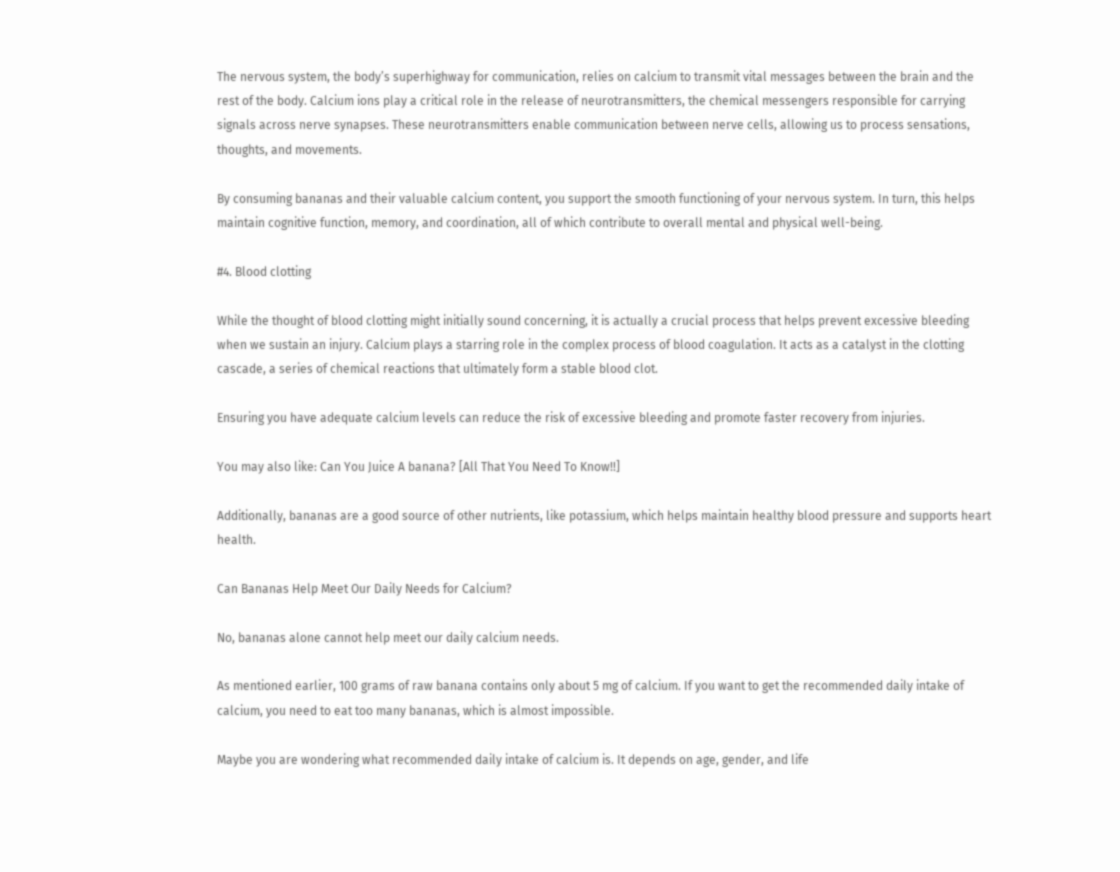The nervous system, the body’s superhighway for communication, relies on calcium to transmit vital messages between the brain and the rest of the body. Calcium ions play a critical role in the release of neurotransmitters, the chemical messengers responsible for carrying signals across nerve synapses. These neurotransmitters enable communication between nerve cells, allowing us to process sensations, thoughts, and movements.

By consuming bananas and their valuable calcium content, you support the smooth functioning of your nervous system. In turn, this helps maintain cognitive function, memory, and coordination, all of which contribute to overall mental and physical well-being.

#4. Blood clotting

While the thought of blood clotting might initially sound concerning, it is actually a crucial process that helps prevent excessive bleeding when we sustain an injury. Calcium plays a starring role in the complex process of blood coagulation. It acts as a catalyst in the clotting cascade, a series of chemical reactions that ultimately form a stable blood clot.

Ensuring you have adequate calcium levels can reduce the risk of excessive bleeding and promote faster recovery from injuries.

You may also like: Can You Juice A banana? [All That You Need To Know!!]

Additionally, bananas are a good source of other nutrients, like potassium, which helps maintain healthy blood pressure and supports heart health.

Can Bananas Help Meet Our Daily Needs for Calcium?

No, bananas alone cannot help meet our daily calcium needs.

As mentioned earlier, 100 grams of raw banana contains only about 5 mg of calcium. If you want to get the recommended daily intake of calcium, you need to eat too many bananas, which is almost impossible.

Maybe you are wondering what recommended daily intake of calcium is. It depends on age, gender, and life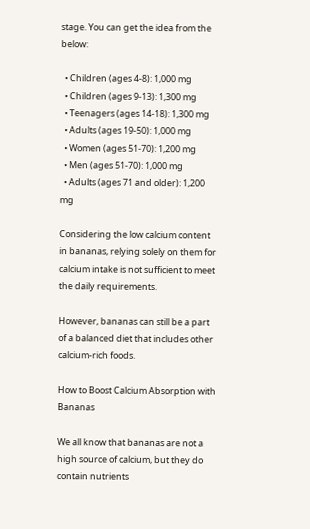stage. You can get the idea from the below:

  • Children (ages 4-8): 1,000 mg
  • Children (ages 9-13): 1,300 mg
  • Teenagers (ages 14-18): 1,300 mg
  • Adults (ages 19-50): 1,000 mg
  • Women (ages 51-70): 1,200 mg
  • Men (ages 51-70): 1,000 mg
  • Adults (ages 71 and older): 1,200 mg

Considering the low calcium content in bananas, relying solely on them for calcium intake is not sufficient to meet the daily requirements.

However, bananas can still be a part of a balanced diet that includes other calcium-rich foods.

How to Boost Calcium Absorption with Bananas

We all know that bananas are not a high source of calcium, but they do contain nutrients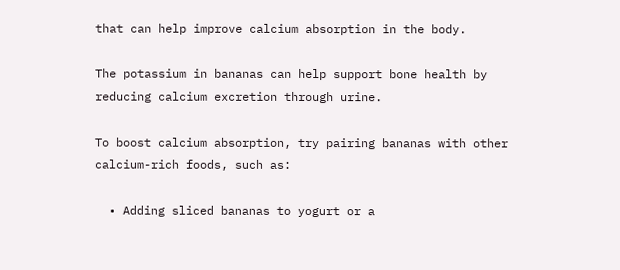that can help improve calcium absorption in the body.

The potassium in bananas can help support bone health by reducing calcium excretion through urine.

To boost calcium absorption, try pairing bananas with other calcium-rich foods, such as:

  • Adding sliced bananas to yogurt or a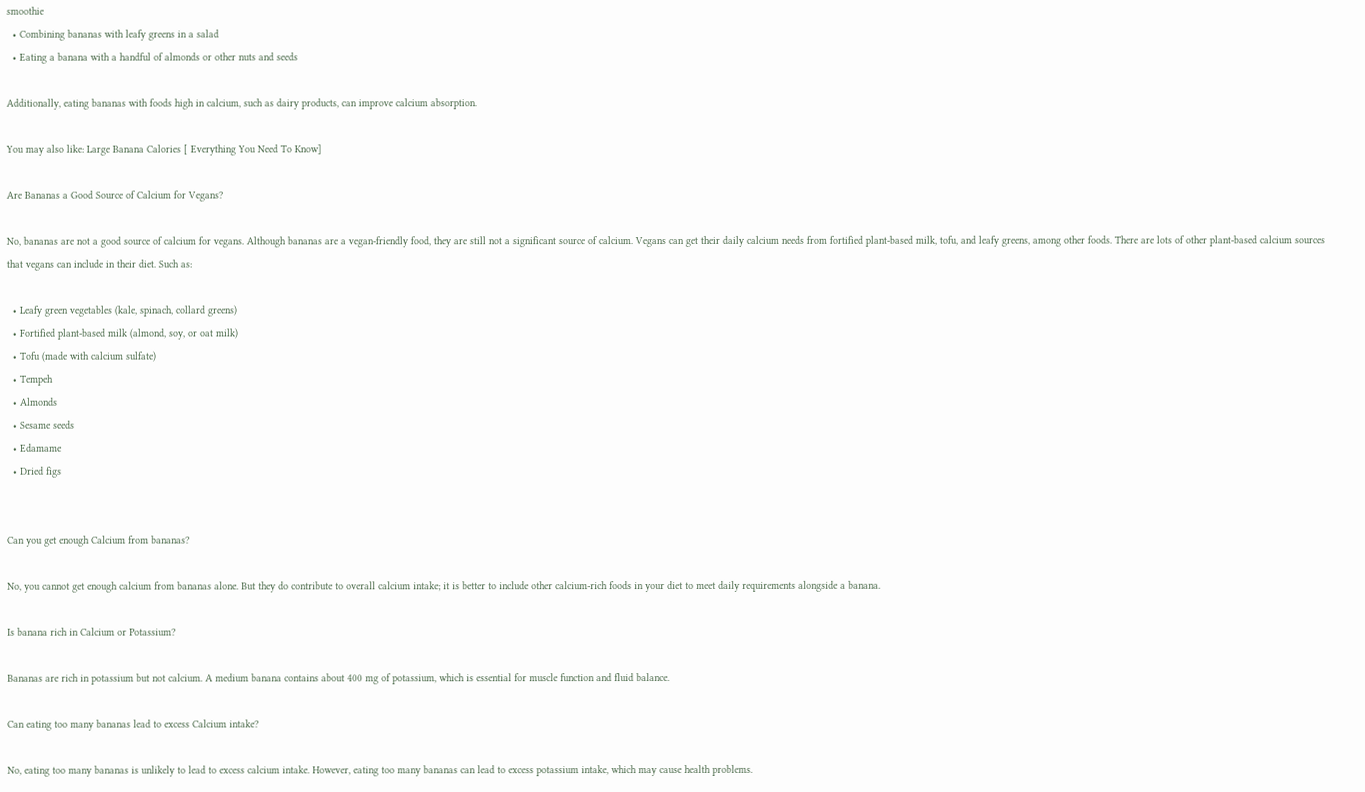smoothie
  • Combining bananas with leafy greens in a salad
  • Eating a banana with a handful of almonds or other nuts and seeds

Additionally, eating bananas with foods high in calcium, such as dairy products, can improve calcium absorption.

You may also like: Large Banana Calories [ Everything You Need To Know]

Are Bananas a Good Source of Calcium for Vegans?

No, bananas are not a good source of calcium for vegans. Although bananas are a vegan-friendly food, they are still not a significant source of calcium. Vegans can get their daily calcium needs from fortified plant-based milk, tofu, and leafy greens, among other foods. There are lots of other plant-based calcium sources that vegans can include in their diet. Such as:

  • Leafy green vegetables (kale, spinach, collard greens)
  • Fortified plant-based milk (almond, soy, or oat milk)
  • Tofu (made with calcium sulfate)
  • Tempeh
  • Almonds
  • Sesame seeds
  • Edamame
  • Dried figs


Can you get enough Calcium from bananas?

No, you cannot get enough calcium from bananas alone. But they do contribute to overall calcium intake; it is better to include other calcium-rich foods in your diet to meet daily requirements alongside a banana.

Is banana rich in Calcium or Potassium?

Bananas are rich in potassium but not calcium. A medium banana contains about 400 mg of potassium, which is essential for muscle function and fluid balance.

Can eating too many bananas lead to excess Calcium intake?

No, eating too many bananas is unlikely to lead to excess calcium intake. However, eating too many bananas can lead to excess potassium intake, which may cause health problems.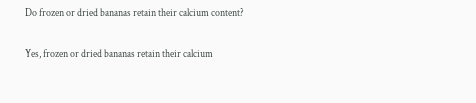Do frozen or dried bananas retain their calcium content?

Yes, frozen or dried bananas retain their calcium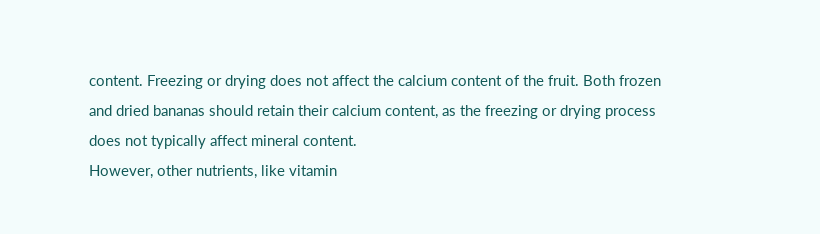content. Freezing or drying does not affect the calcium content of the fruit. Both frozen and dried bananas should retain their calcium content, as the freezing or drying process does not typically affect mineral content.
However, other nutrients, like vitamin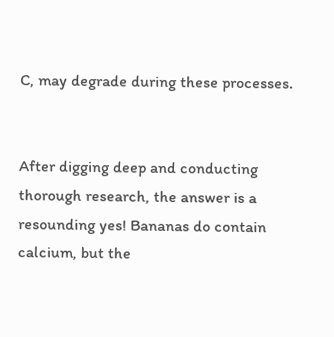C, may degrade during these processes.


After digging deep and conducting thorough research, the answer is a resounding yes! Bananas do contain calcium, but the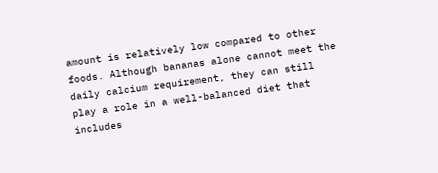amount is relatively low compared to other foods. Although bananas alone cannot meet the daily calcium requirement, they can still play a role in a well-balanced diet that includes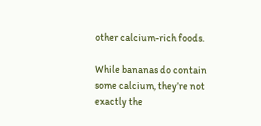other calcium-rich foods.

While bananas do contain some calcium, they’re not exactly the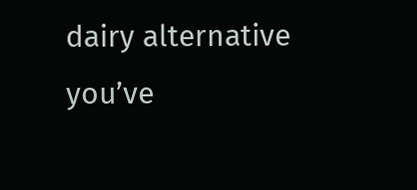dairy alternative you’ve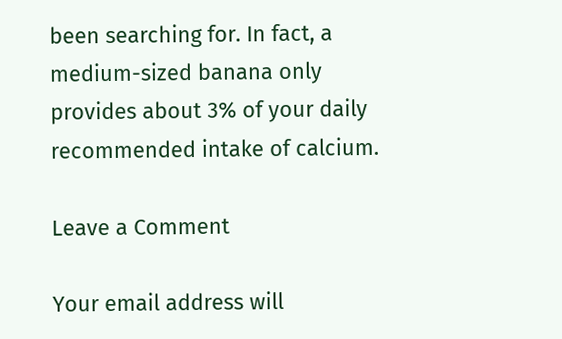been searching for. In fact, a medium-sized banana only provides about 3% of your daily recommended intake of calcium.

Leave a Comment

Your email address will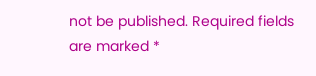not be published. Required fields are marked *